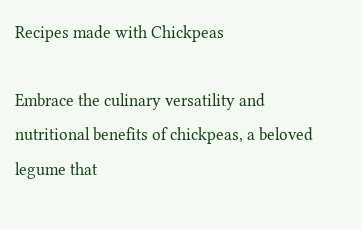Recipes made with Chickpeas

Embrace the culinary versatility and nutritional benefits of chickpeas, a beloved legume that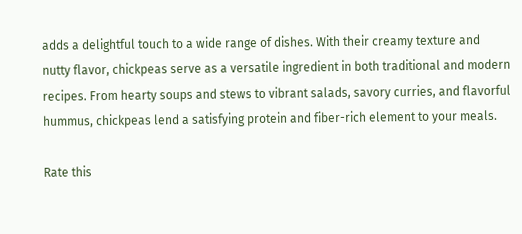adds a delightful touch to a wide range of dishes. With their creamy texture and nutty flavor, chickpeas serve as a versatile ingredient in both traditional and modern recipes. From hearty soups and stews to vibrant salads, savory curries, and flavorful hummus, chickpeas lend a satisfying protein and fiber-rich element to your meals.

Rate this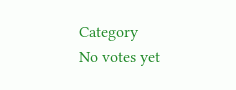Category
No votes yet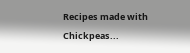Recipes made with Chickpeas...